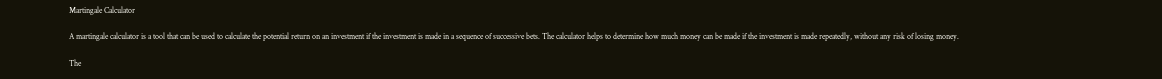Martingale Calculator

A martingale calculator is a tool that can be used to calculate the potential return on an investment if the investment is made in a sequence of successive bets. The calculator helps to determine how much money can be made if the investment is made repeatedly, without any risk of losing money.

The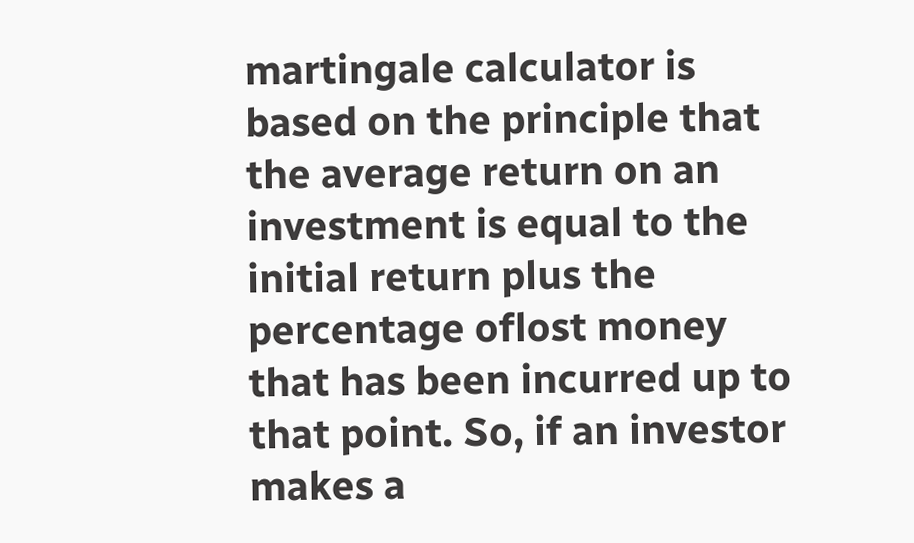martingale calculator is based on the principle that the average return on an investment is equal to the initial return plus the percentage oflost money that has been incurred up to that point. So, if an investor makes a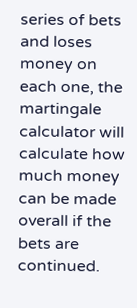series of bets and loses money on each one, the martingale calculator will calculate how much money can be made overall if the bets are continued.